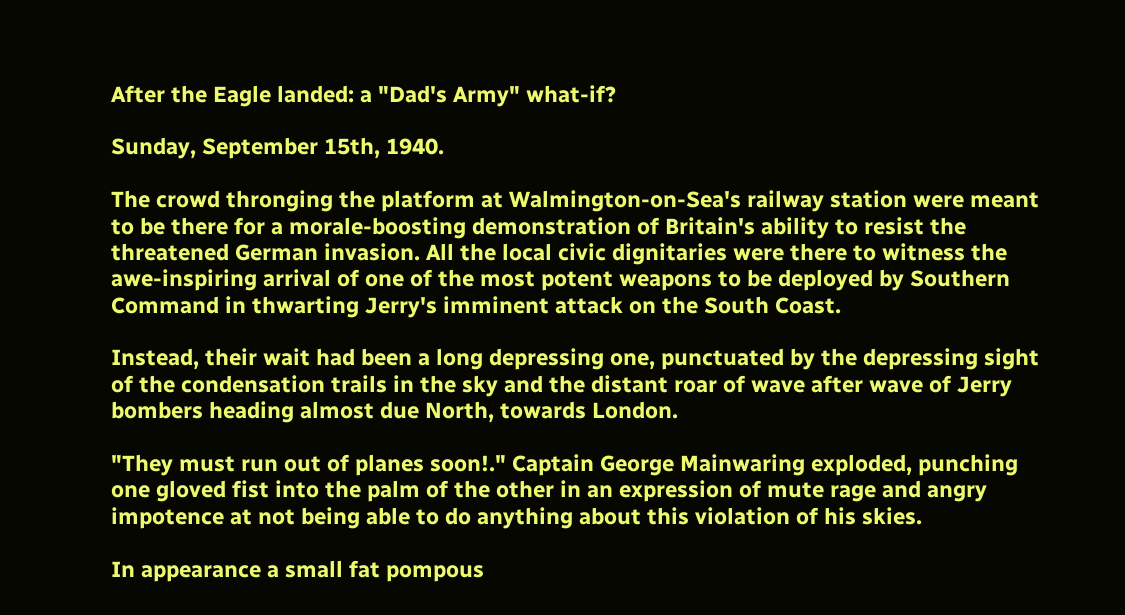After the Eagle landed: a "Dad's Army" what-if?

Sunday, September 15th, 1940.

The crowd thronging the platform at Walmington-on-Sea's railway station were meant to be there for a morale-boosting demonstration of Britain's ability to resist the threatened German invasion. All the local civic dignitaries were there to witness the awe-inspiring arrival of one of the most potent weapons to be deployed by Southern Command in thwarting Jerry's imminent attack on the South Coast.

Instead, their wait had been a long depressing one, punctuated by the depressing sight of the condensation trails in the sky and the distant roar of wave after wave of Jerry bombers heading almost due North, towards London.

"They must run out of planes soon!." Captain George Mainwaring exploded, punching one gloved fist into the palm of the other in an expression of mute rage and angry impotence at not being able to do anything about this violation of his skies.

In appearance a small fat pompous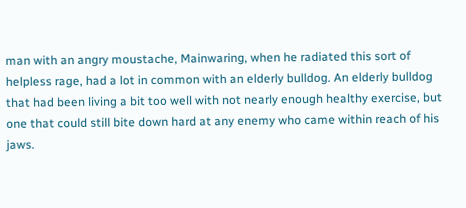man with an angry moustache, Mainwaring, when he radiated this sort of helpless rage, had a lot in common with an elderly bulldog. An elderly bulldog that had been living a bit too well with not nearly enough healthy exercise, but one that could still bite down hard at any enemy who came within reach of his jaws.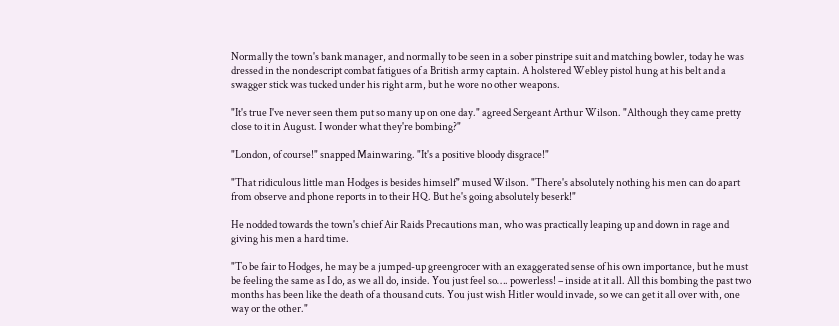Normally the town's bank manager, and normally to be seen in a sober pinstripe suit and matching bowler, today he was dressed in the nondescript combat fatigues of a British army captain. A holstered Webley pistol hung at his belt and a swagger stick was tucked under his right arm, but he wore no other weapons.

"It's true I've never seen them put so many up on one day." agreed Sergeant Arthur Wilson. "Although they came pretty close to it in August. I wonder what they're bombing?"

"London, of course!" snapped Mainwaring. "It's a positive bloody disgrace!"

"That ridiculous little man Hodges is besides himself" mused Wilson. "There's absolutely nothing his men can do apart from observe and phone reports in to their HQ. But he's going absolutely beserk!"

He nodded towards the town's chief Air Raids Precautions man, who was practically leaping up and down in rage and giving his men a hard time.

"To be fair to Hodges, he may be a jumped-up greengrocer with an exaggerated sense of his own importance, but he must be feeling the same as I do, as we all do, inside. You just feel so…. powerless! – inside at it all. All this bombing the past two months has been like the death of a thousand cuts. You just wish Hitler would invade, so we can get it all over with, one way or the other."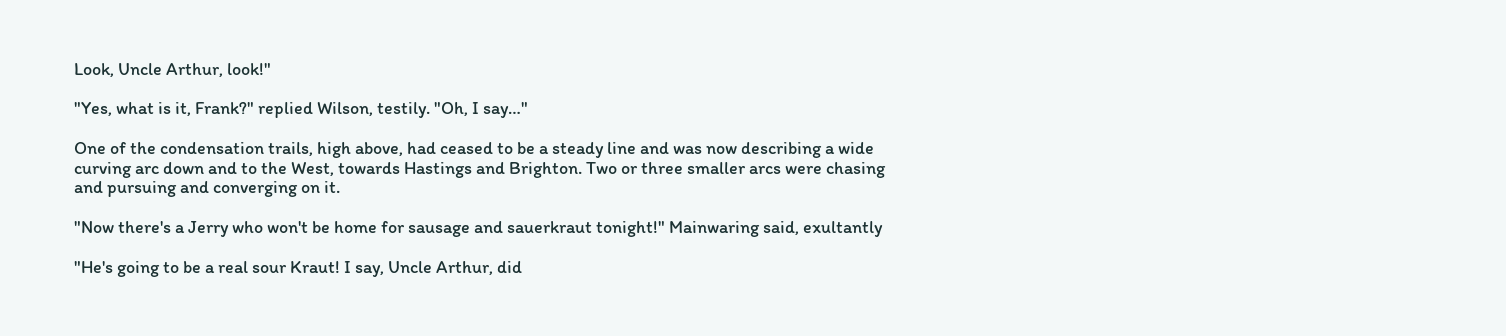Look, Uncle Arthur, look!"

"Yes, what is it, Frank?" replied Wilson, testily. "Oh, I say…"

One of the condensation trails, high above, had ceased to be a steady line and was now describing a wide curving arc down and to the West, towards Hastings and Brighton. Two or three smaller arcs were chasing and pursuing and converging on it.

"Now there's a Jerry who won't be home for sausage and sauerkraut tonight!" Mainwaring said, exultantly

"He's going to be a real sour Kraut! I say, Uncle Arthur, did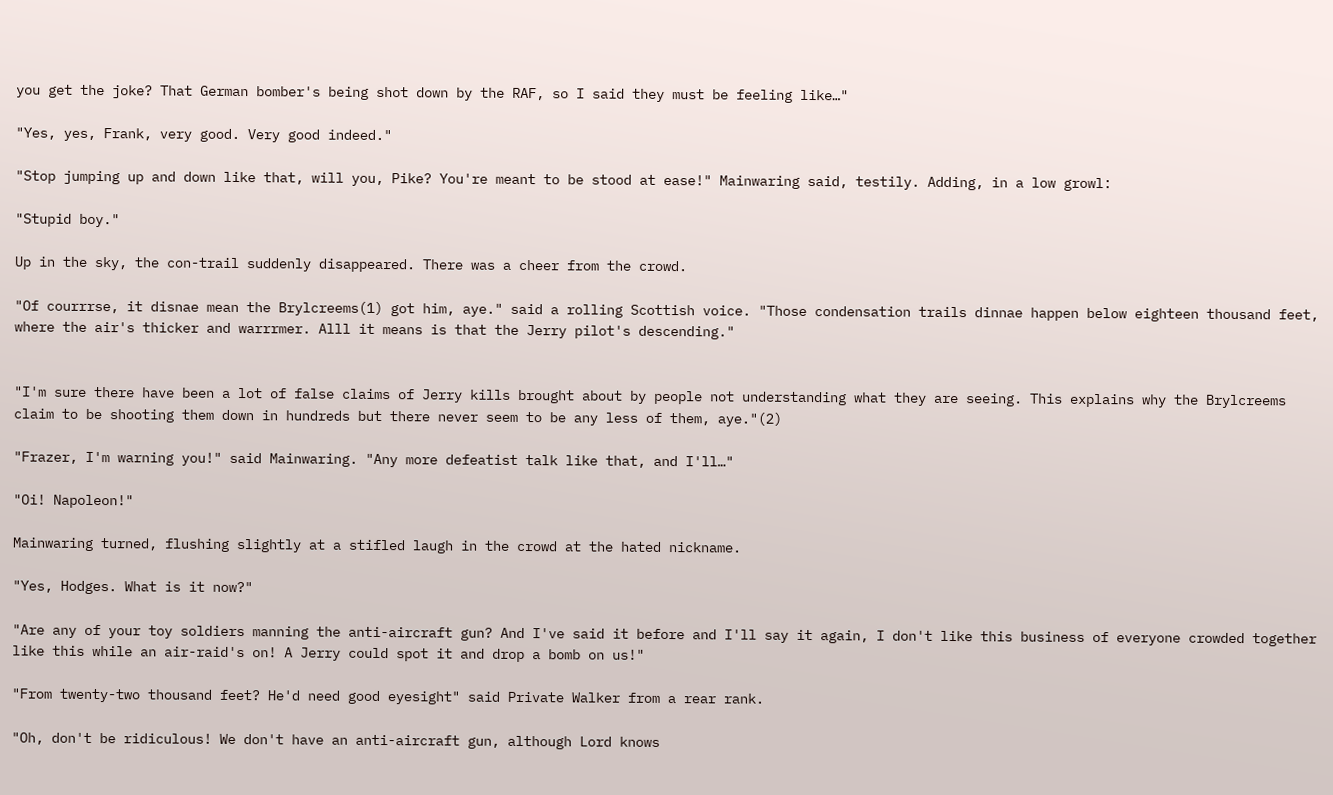you get the joke? That German bomber's being shot down by the RAF, so I said they must be feeling like…"

"Yes, yes, Frank, very good. Very good indeed."

"Stop jumping up and down like that, will you, Pike? You're meant to be stood at ease!" Mainwaring said, testily. Adding, in a low growl:

"Stupid boy."

Up in the sky, the con-trail suddenly disappeared. There was a cheer from the crowd.

"Of courrrse, it disnae mean the Brylcreems(1) got him, aye." said a rolling Scottish voice. "Those condensation trails dinnae happen below eighteen thousand feet, where the air's thicker and warrrmer. Alll it means is that the Jerry pilot's descending."


"I'm sure there have been a lot of false claims of Jerry kills brought about by people not understanding what they are seeing. This explains why the Brylcreems claim to be shooting them down in hundreds but there never seem to be any less of them, aye."(2)

"Frazer, I'm warning you!" said Mainwaring. "Any more defeatist talk like that, and I'll…"

"Oi! Napoleon!"

Mainwaring turned, flushing slightly at a stifled laugh in the crowd at the hated nickname.

"Yes, Hodges. What is it now?"

"Are any of your toy soldiers manning the anti-aircraft gun? And I've said it before and I'll say it again, I don't like this business of everyone crowded together like this while an air-raid's on! A Jerry could spot it and drop a bomb on us!"

"From twenty-two thousand feet? He'd need good eyesight" said Private Walker from a rear rank.

"Oh, don't be ridiculous! We don't have an anti-aircraft gun, although Lord knows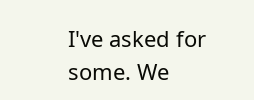I've asked for some. We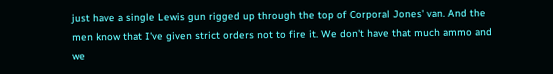just have a single Lewis gun rigged up through the top of Corporal Jones' van. And the men know that I've given strict orders not to fire it. We don't have that much ammo and we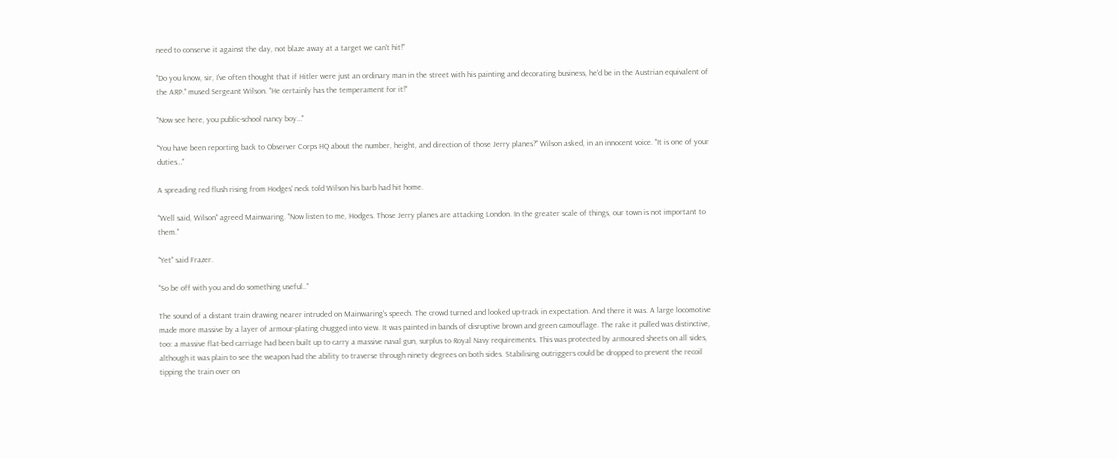need to conserve it against the day, not blaze away at a target we can't hit!"

"Do you know, sir, I've often thought that if Hitler were just an ordinary man in the street with his painting and decorating business, he'd be in the Austrian equivalent of the ARP." mused Sergeant Wilson. "He certainly has the temperament for it!"

"Now see here, you public-school nancy boy…"

"You have been reporting back to Observer Corps HQ about the number, height, and direction of those Jerry planes?" Wilson asked, in an innocent voice. "It is one of your duties…"

A spreading red flush rising from Hodges' neck told Wilson his barb had hit home.

"Well said, Wilson" agreed Mainwaring. "Now listen to me, Hodges. Those Jerry planes are attacking London. In the greater scale of things, our town is not important to them."

"Yet" said Frazer.

"So be off with you and do something useful.."

The sound of a distant train drawing nearer intruded on Mainwaring's speech. The crowd turned and looked up-track in expectation. And there it was. A large locomotive made more massive by a layer of armour-plating chugged into view. It was painted in bands of disruptive brown and green camouflage. The rake it pulled was distinctive, too: a massive flat-bed carriage had been built up to carry a massive naval gun, surplus to Royal Navy requirements. This was protected by armoured sheets on all sides, although it was plain to see the weapon had the ability to traverse through ninety degrees on both sides. Stabilising outriggers could be dropped to prevent the recoil tipping the train over on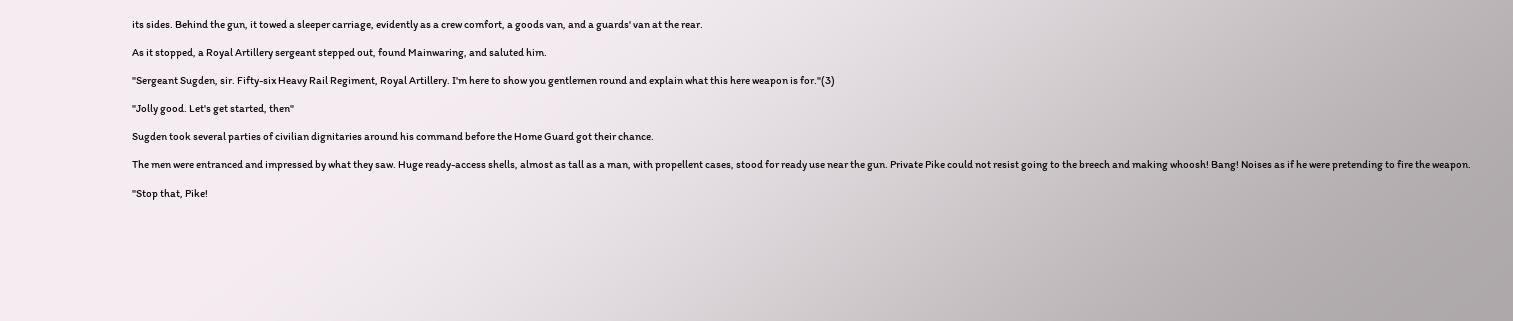its sides. Behind the gun, it towed a sleeper carriage, evidently as a crew comfort, a goods van, and a guards' van at the rear.

As it stopped, a Royal Artillery sergeant stepped out, found Mainwaring, and saluted him.

"Sergeant Sugden, sir. Fifty-six Heavy Rail Regiment, Royal Artillery. I'm here to show you gentlemen round and explain what this here weapon is for."(3)

"Jolly good. Let's get started, then"

Sugden took several parties of civilian dignitaries around his command before the Home Guard got their chance.

The men were entranced and impressed by what they saw. Huge ready-access shells, almost as tall as a man, with propellent cases, stood for ready use near the gun. Private Pike could not resist going to the breech and making whoosh! Bang! Noises as if he were pretending to fire the weapon.

"Stop that, Pike!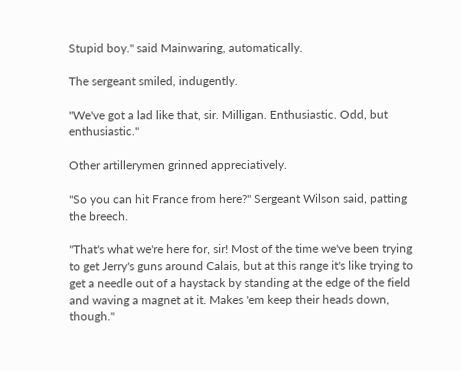Stupid boy." said Mainwaring, automatically.

The sergeant smiled, indugently.

"We've got a lad like that, sir. Milligan. Enthusiastic. Odd, but enthusiastic."

Other artillerymen grinned appreciatively.

"So you can hit France from here?" Sergeant Wilson said, patting the breech.

"That's what we're here for, sir! Most of the time we've been trying to get Jerry's guns around Calais, but at this range it's like trying to get a needle out of a haystack by standing at the edge of the field and waving a magnet at it. Makes 'em keep their heads down, though."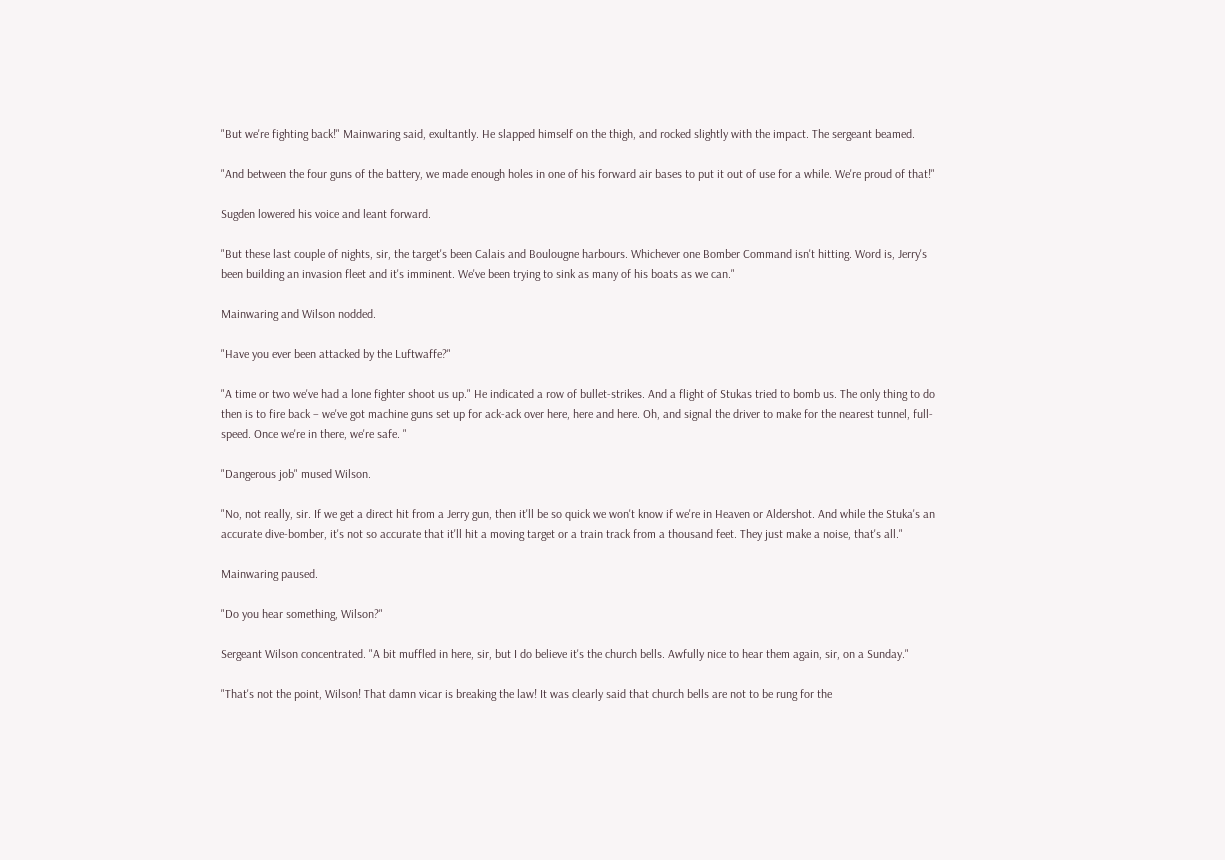"But we're fighting back!" Mainwaring said, exultantly. He slapped himself on the thigh, and rocked slightly with the impact. The sergeant beamed.

"And between the four guns of the battery, we made enough holes in one of his forward air bases to put it out of use for a while. We're proud of that!"

Sugden lowered his voice and leant forward.

"But these last couple of nights, sir, the target's been Calais and Boulougne harbours. Whichever one Bomber Command isn't hitting. Word is, Jerry's been building an invasion fleet and it's imminent. We've been trying to sink as many of his boats as we can."

Mainwaring and Wilson nodded.

"Have you ever been attacked by the Luftwaffe?"

"A time or two we've had a lone fighter shoot us up." He indicated a row of bullet-strikes. And a flight of Stukas tried to bomb us. The only thing to do then is to fire back – we've got machine guns set up for ack-ack over here, here and here. Oh, and signal the driver to make for the nearest tunnel, full-speed. Once we're in there, we're safe. "

"Dangerous job" mused Wilson.

"No, not really, sir. If we get a direct hit from a Jerry gun, then it'll be so quick we won't know if we're in Heaven or Aldershot. And while the Stuka's an accurate dive-bomber, it's not so accurate that it'll hit a moving target or a train track from a thousand feet. They just make a noise, that's all."

Mainwaring paused.

"Do you hear something, Wilson?"

Sergeant Wilson concentrated. "A bit muffled in here, sir, but I do believe it's the church bells. Awfully nice to hear them again, sir, on a Sunday."

"That's not the point, Wilson! That damn vicar is breaking the law! It was clearly said that church bells are not to be rung for the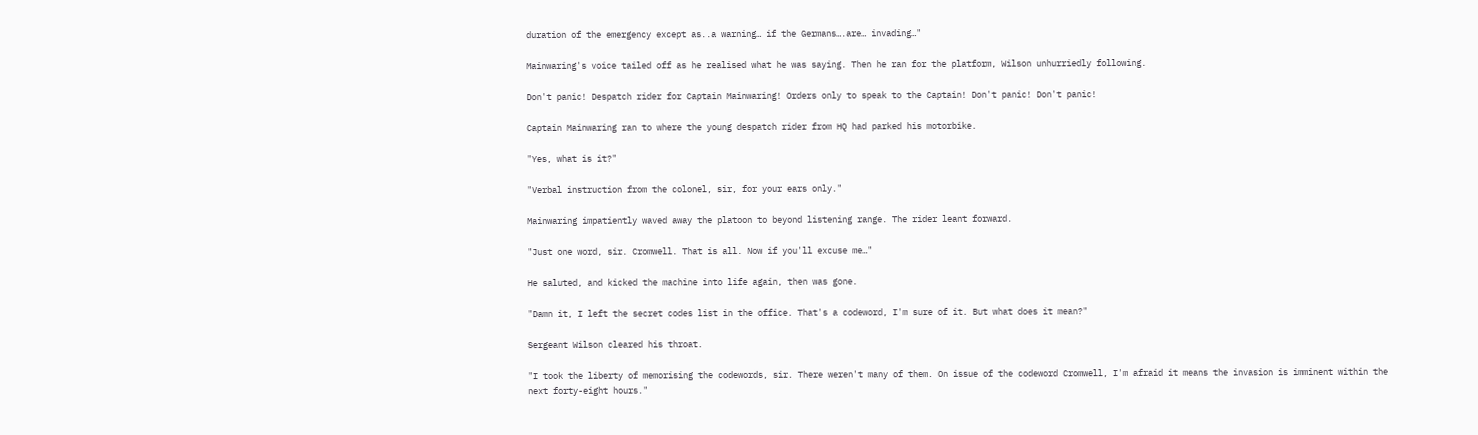duration of the emergency except as..a warning… if the Germans….are… invading…"

Mainwaring's voice tailed off as he realised what he was saying. Then he ran for the platform, Wilson unhurriedly following.

Don't panic! Despatch rider for Captain Mainwaring! Orders only to speak to the Captain! Don't panic! Don't panic!

Captain Mainwaring ran to where the young despatch rider from HQ had parked his motorbike.

"Yes, what is it?"

"Verbal instruction from the colonel, sir, for your ears only."

Mainwaring impatiently waved away the platoon to beyond listening range. The rider leant forward.

"Just one word, sir. Cromwell. That is all. Now if you'll excuse me…"

He saluted, and kicked the machine into life again, then was gone.

"Damn it, I left the secret codes list in the office. That's a codeword, I'm sure of it. But what does it mean?"

Sergeant Wilson cleared his throat.

"I took the liberty of memorising the codewords, sir. There weren't many of them. On issue of the codeword Cromwell, I'm afraid it means the invasion is imminent within the next forty-eight hours."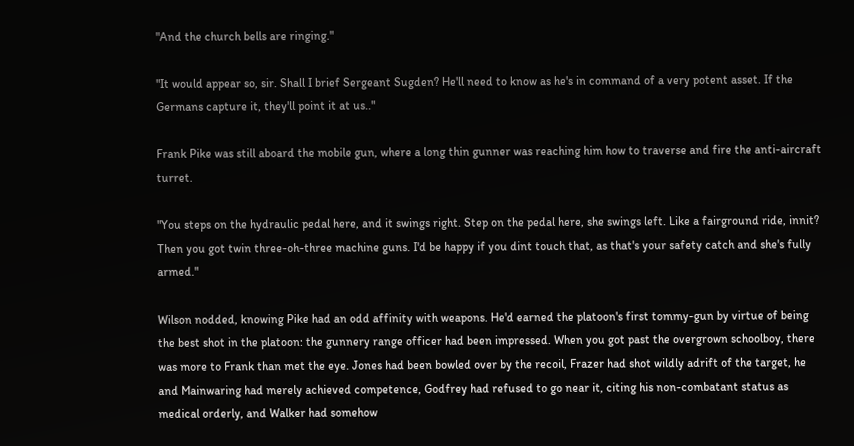"And the church bells are ringing."

"It would appear so, sir. Shall I brief Sergeant Sugden? He'll need to know as he's in command of a very potent asset. If the Germans capture it, they'll point it at us.."

Frank Pike was still aboard the mobile gun, where a long thin gunner was reaching him how to traverse and fire the anti-aircraft turret.

"You steps on the hydraulic pedal here, and it swings right. Step on the pedal here, she swings left. Like a fairground ride, innit? Then you got twin three-oh-three machine guns. I'd be happy if you dint touch that, as that's your safety catch and she's fully armed."

Wilson nodded, knowing Pike had an odd affinity with weapons. He'd earned the platoon's first tommy-gun by virtue of being the best shot in the platoon: the gunnery range officer had been impressed. When you got past the overgrown schoolboy, there was more to Frank than met the eye. Jones had been bowled over by the recoil, Frazer had shot wildly adrift of the target, he and Mainwaring had merely achieved competence, Godfrey had refused to go near it, citing his non-combatant status as medical orderly, and Walker had somehow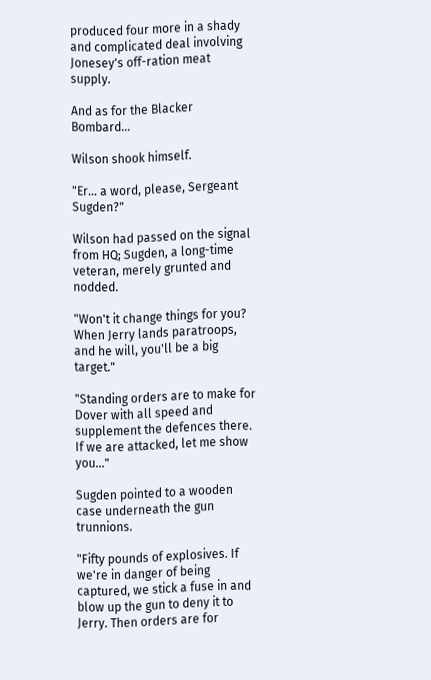produced four more in a shady and complicated deal involving Jonesey's off-ration meat supply.

And as for the Blacker Bombard…

Wilson shook himself.

"Er… a word, please, Sergeant Sugden?"

Wilson had passed on the signal from HQ; Sugden, a long-time veteran, merely grunted and nodded.

"Won't it change things for you? When Jerry lands paratroops, and he will, you'll be a big target."

"Standing orders are to make for Dover with all speed and supplement the defences there. If we are attacked, let me show you…"

Sugden pointed to a wooden case underneath the gun trunnions.

"Fifty pounds of explosives. If we're in danger of being captured, we stick a fuse in and blow up the gun to deny it to Jerry. Then orders are for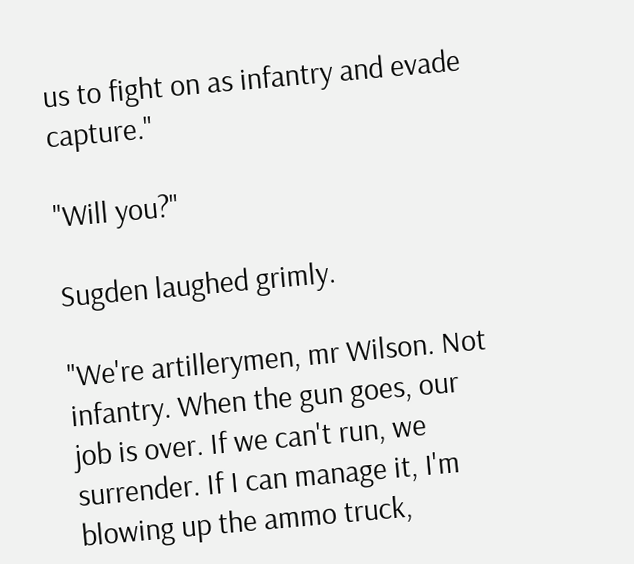us to fight on as infantry and evade capture."

"Will you?"

Sugden laughed grimly.

"We're artillerymen, mr Wilson. Not infantry. When the gun goes, our job is over. If we can't run, we surrender. If I can manage it, I'm blowing up the ammo truck,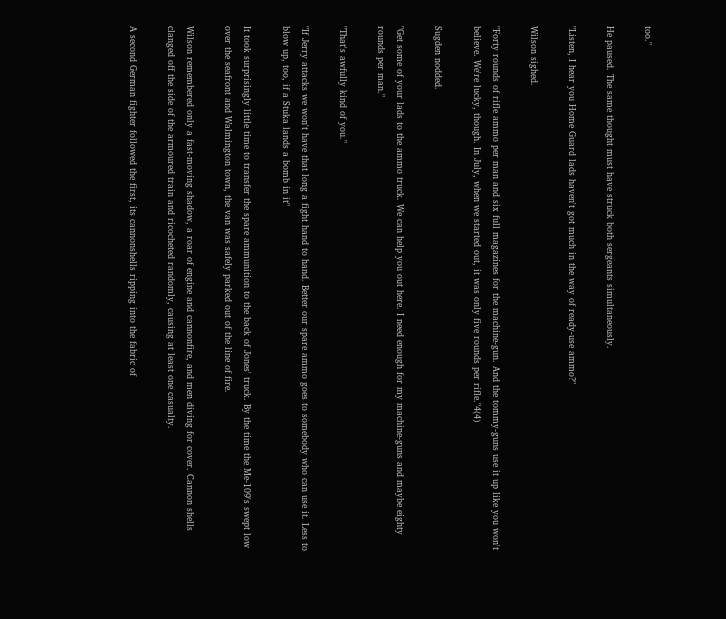too."

He paused. The same thought must have struck both sergeants simultaneously.

"Listen, I hear you Home Guard lads haven't got much in the way of ready-use ammo?"

Wilson sighed.

"Forty rounds of rifle ammo per man and six full magazines for the machine-gun. And the tommy-guns use it up like you won't believe. We're lucky, though. In July, when we started out, it was only five rounds per rifle."4(4)

Sugden nodded.

"Get some of your lads to the ammo truck. We can help you out here. I need enough for my machine-guns and maybe eighty rounds per man."

"That's awfully kind of you."

"If Jerry attacks we won't have that long a fight hand to hand. Better our spare ammo goes to somebody who can use it. Less to blow up, too, if a Stuka lands a bomb in it"

It took surprisingly little time to transfer the spare ammunition to the back of Jones' truck. By the time the Me-109's swept low over the seafront and Walmington town, the van was safely parked out of the line of fire.

Wilson remembered only a fast-moving shadow, a roar of engine and cannonfire, and men diving for cover. Cannon shells clanged off the side of the armoured train and ricocheted randomly, causing at least one casualty.

A second German fighter followed the first, its cannonshells ripping into the fabric of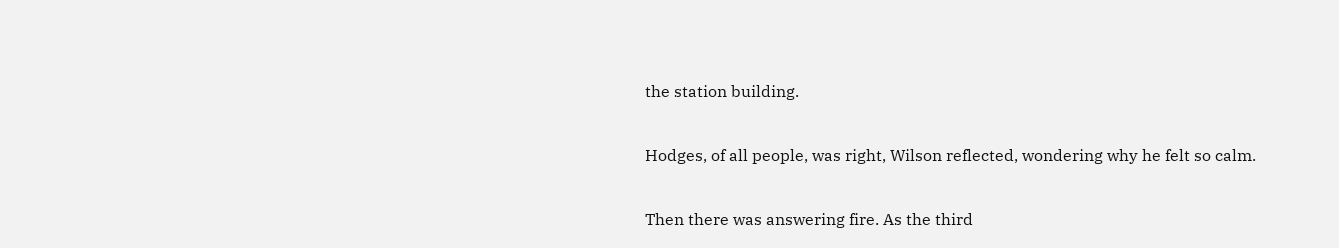the station building.

Hodges, of all people, was right, Wilson reflected, wondering why he felt so calm.

Then there was answering fire. As the third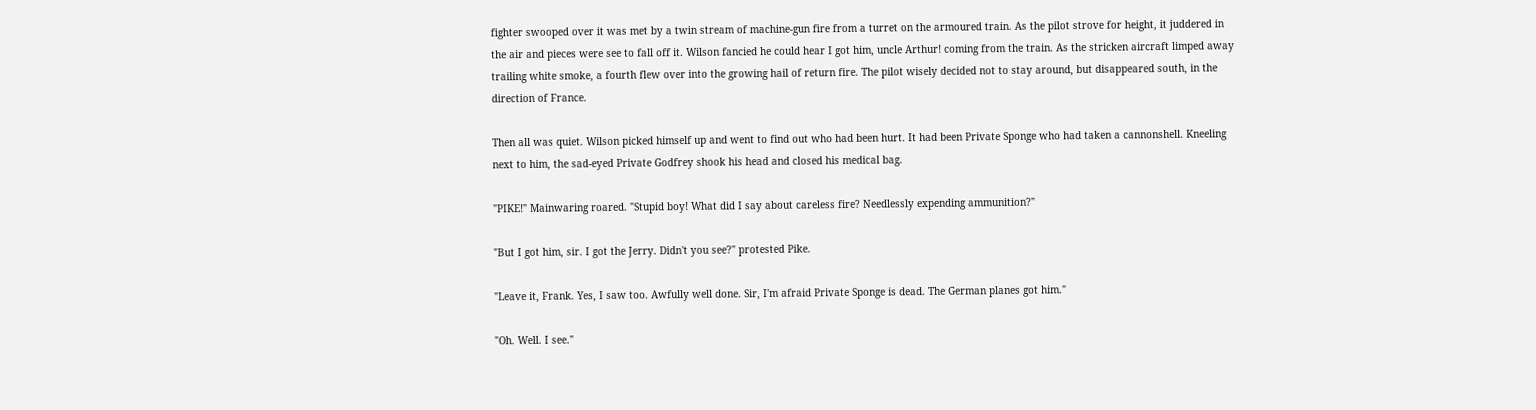fighter swooped over it was met by a twin stream of machine-gun fire from a turret on the armoured train. As the pilot strove for height, it juddered in the air and pieces were see to fall off it. Wilson fancied he could hear I got him, uncle Arthur! coming from the train. As the stricken aircraft limped away trailing white smoke, a fourth flew over into the growing hail of return fire. The pilot wisely decided not to stay around, but disappeared south, in the direction of France.

Then all was quiet. Wilson picked himself up and went to find out who had been hurt. It had been Private Sponge who had taken a cannonshell. Kneeling next to him, the sad-eyed Private Godfrey shook his head and closed his medical bag.

"PIKE!" Mainwaring roared. "Stupid boy! What did I say about careless fire? Needlessly expending ammunition?"

"But I got him, sir. I got the Jerry. Didn't you see?" protested Pike.

"Leave it, Frank. Yes, I saw too. Awfully well done. Sir, I'm afraid Private Sponge is dead. The German planes got him."

"Oh. Well. I see."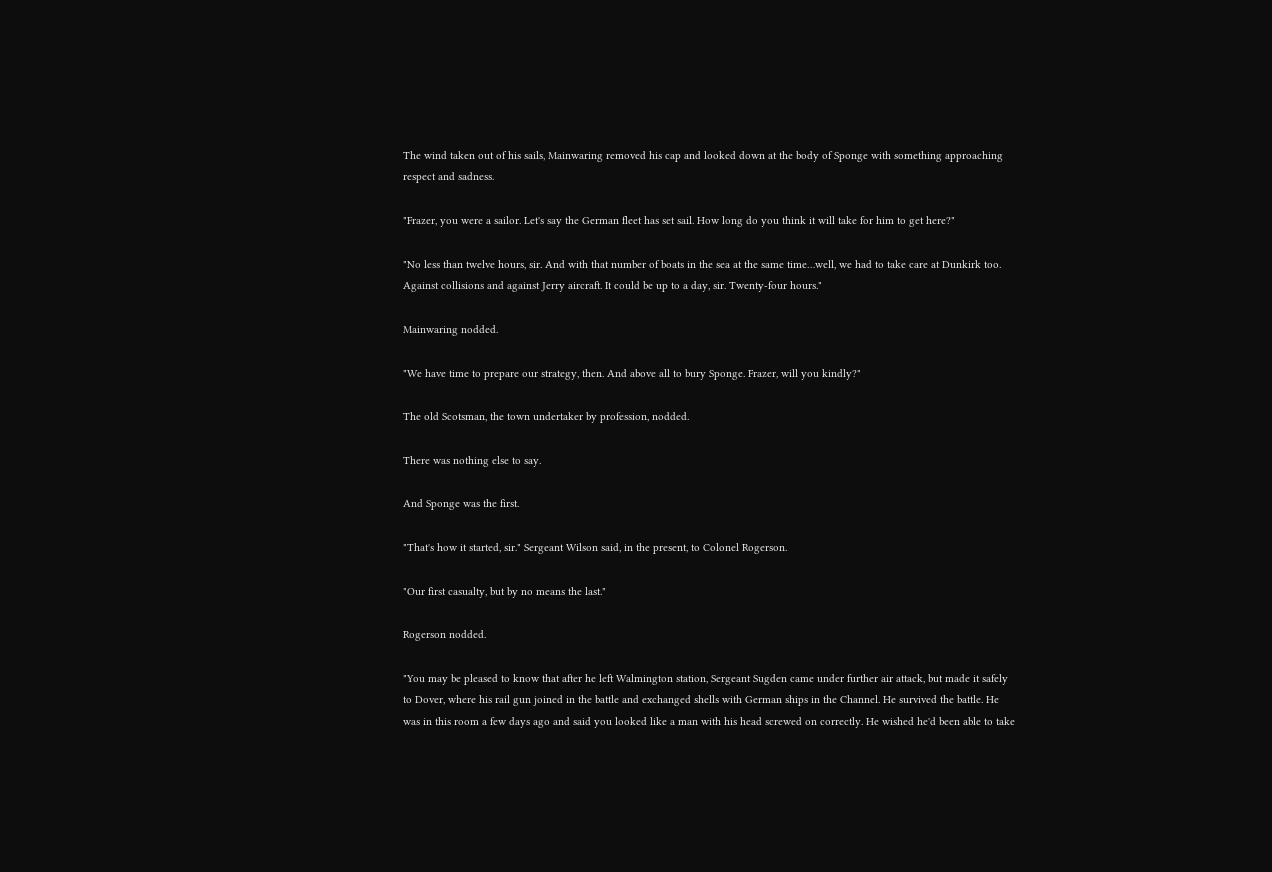The wind taken out of his sails, Mainwaring removed his cap and looked down at the body of Sponge with something approaching respect and sadness.

"Frazer, you were a sailor. Let's say the German fleet has set sail. How long do you think it will take for him to get here?"

"No less than twelve hours, sir. And with that number of boats in the sea at the same time…well, we had to take care at Dunkirk too. Against collisions and against Jerry aircraft. It could be up to a day, sir. Twenty-four hours."

Mainwaring nodded.

"We have time to prepare our strategy, then. And above all to bury Sponge. Frazer, will you kindly?"

The old Scotsman, the town undertaker by profession, nodded.

There was nothing else to say.

And Sponge was the first.

"That's how it started, sir." Sergeant Wilson said, in the present, to Colonel Rogerson.

"Our first casualty, but by no means the last."

Rogerson nodded.

"You may be pleased to know that after he left Walmington station, Sergeant Sugden came under further air attack, but made it safely to Dover, where his rail gun joined in the battle and exchanged shells with German ships in the Channel. He survived the battle. He was in this room a few days ago and said you looked like a man with his head screwed on correctly. He wished he'd been able to take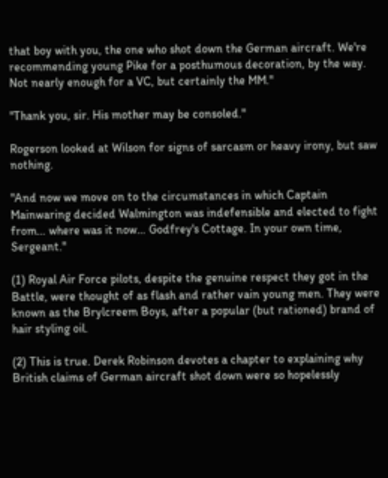that boy with you, the one who shot down the German aircraft. We're recommending young Pike for a posthumous decoration, by the way. Not nearly enough for a VC, but certainly the MM."

"Thank you, sir. His mother may be consoled."

Rogerson looked at Wilson for signs of sarcasm or heavy irony, but saw nothing.

"And now we move on to the circumstances in which Captain Mainwaring decided Walmington was indefensible and elected to fight from… where was it now… Godfrey's Cottage. In your own time, Sergeant."

(1) Royal Air Force pilots, despite the genuine respect they got in the Battle, were thought of as flash and rather vain young men. They were known as the Brylcreem Boys, after a popular (but rationed) brand of hair styling oil.

(2) This is true. Derek Robinson devotes a chapter to explaining why British claims of German aircraft shot down were so hopelessly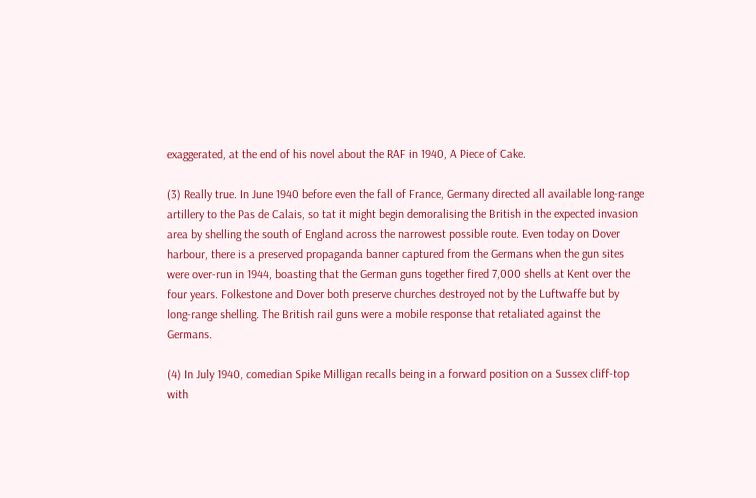exaggerated, at the end of his novel about the RAF in 1940, A Piece of Cake.

(3) Really true. In June 1940 before even the fall of France, Germany directed all available long-range artillery to the Pas de Calais, so tat it might begin demoralising the British in the expected invasion area by shelling the south of England across the narrowest possible route. Even today on Dover harbour, there is a preserved propaganda banner captured from the Germans when the gun sites were over-run in 1944, boasting that the German guns together fired 7,000 shells at Kent over the four years. Folkestone and Dover both preserve churches destroyed not by the Luftwaffe but by long-range shelling. The British rail guns were a mobile response that retaliated against the Germans.

(4) In July 1940, comedian Spike Milligan recalls being in a forward position on a Sussex cliff-top with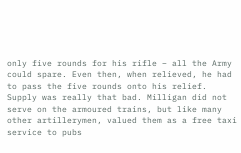only five rounds for his rifle – all the Army could spare. Even then, when relieved, he had to pass the five rounds onto his relief. Supply was really that bad. Milligan did not serve on the armoured trains, but like many other artillerymen, valued them as a free taxi service to pubs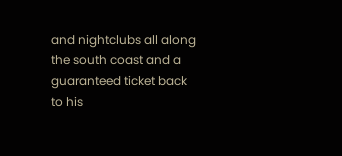and nightclubs all along the south coast and a guaranteed ticket back to his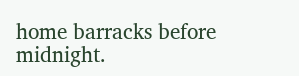home barracks before midnight.